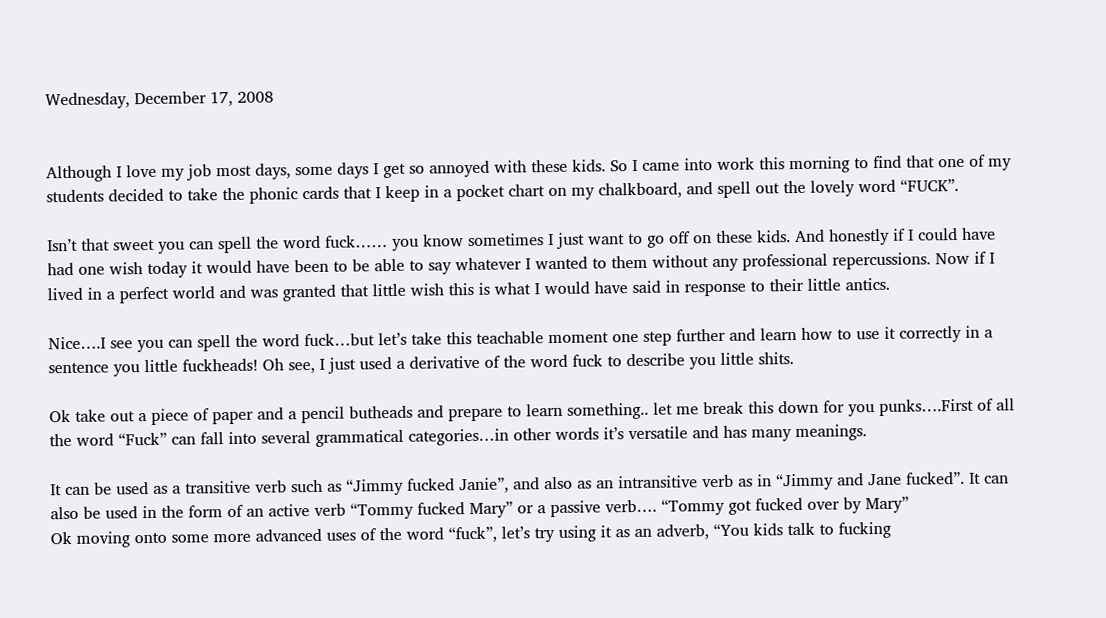Wednesday, December 17, 2008


Although I love my job most days, some days I get so annoyed with these kids. So I came into work this morning to find that one of my students decided to take the phonic cards that I keep in a pocket chart on my chalkboard, and spell out the lovely word “FUCK”.

Isn’t that sweet you can spell the word fuck…… you know sometimes I just want to go off on these kids. And honestly if I could have had one wish today it would have been to be able to say whatever I wanted to them without any professional repercussions. Now if I lived in a perfect world and was granted that little wish this is what I would have said in response to their little antics.

Nice….I see you can spell the word fuck…but let’s take this teachable moment one step further and learn how to use it correctly in a sentence you little fuckheads! Oh see, I just used a derivative of the word fuck to describe you little shits.

Ok take out a piece of paper and a pencil butheads and prepare to learn something.. let me break this down for you punks….First of all the word “Fuck” can fall into several grammatical categories…in other words it’s versatile and has many meanings.

It can be used as a transitive verb such as “Jimmy fucked Janie”, and also as an intransitive verb as in “Jimmy and Jane fucked”. It can also be used in the form of an active verb “Tommy fucked Mary” or a passive verb…. “Tommy got fucked over by Mary”
Ok moving onto some more advanced uses of the word “fuck”, let’s try using it as an adverb, “You kids talk to fucking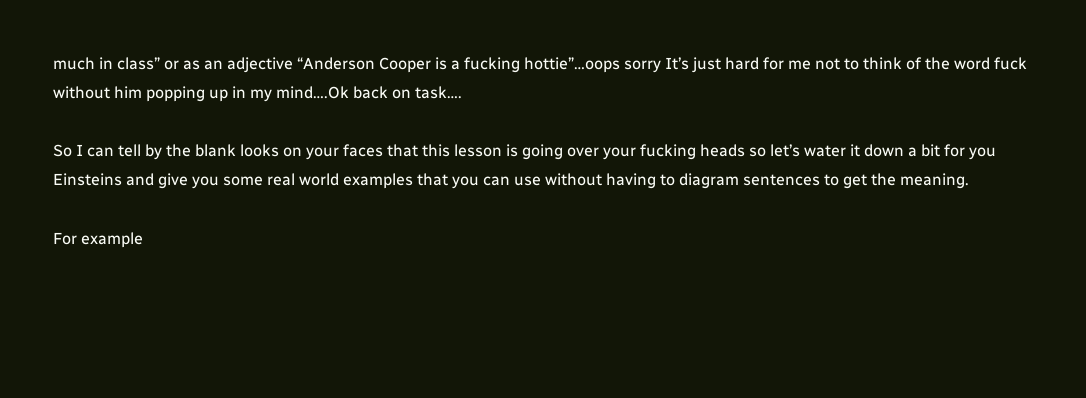much in class” or as an adjective “Anderson Cooper is a fucking hottie”…oops sorry It’s just hard for me not to think of the word fuck without him popping up in my mind….Ok back on task….

So I can tell by the blank looks on your faces that this lesson is going over your fucking heads so let’s water it down a bit for you Einsteins and give you some real world examples that you can use without having to diagram sentences to get the meaning.

For example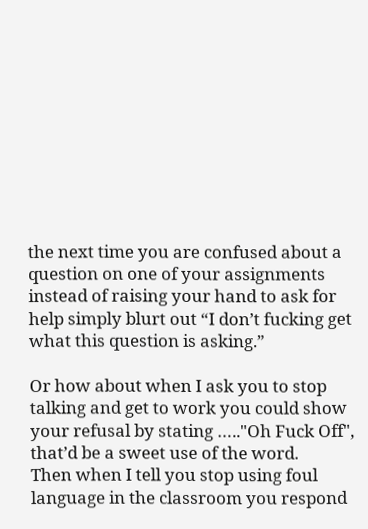the next time you are confused about a question on one of your assignments instead of raising your hand to ask for help simply blurt out “I don’t fucking get what this question is asking.”

Or how about when I ask you to stop talking and get to work you could show your refusal by stating ….."Oh Fuck Off", that’d be a sweet use of the word.
Then when I tell you stop using foul language in the classroom you respond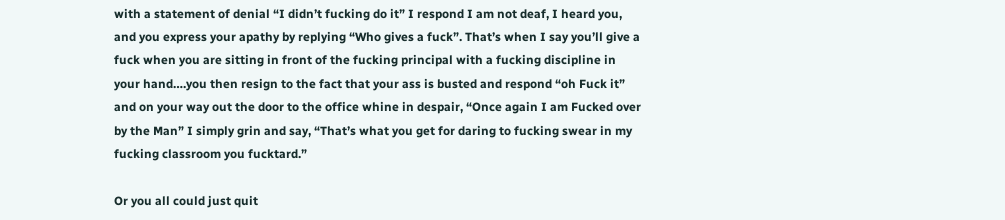with a statement of denial “I didn’t fucking do it” I respond I am not deaf, I heard you, and you express your apathy by replying “Who gives a fuck”. That’s when I say you’ll give a fuck when you are sitting in front of the fucking principal with a fucking discipline in your hand….you then resign to the fact that your ass is busted and respond “oh Fuck it” and on your way out the door to the office whine in despair, “Once again I am Fucked over by the Man” I simply grin and say, “That’s what you get for daring to fucking swear in my fucking classroom you fucktard.”

Or you all could just quit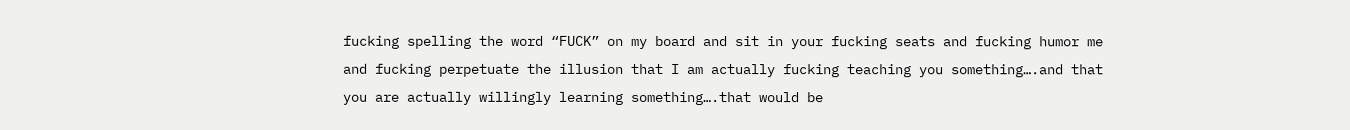fucking spelling the word “FUCK” on my board and sit in your fucking seats and fucking humor me and fucking perpetuate the illusion that I am actually fucking teaching you something….and that you are actually willingly learning something….that would be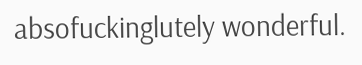absofuckinglutely wonderful.